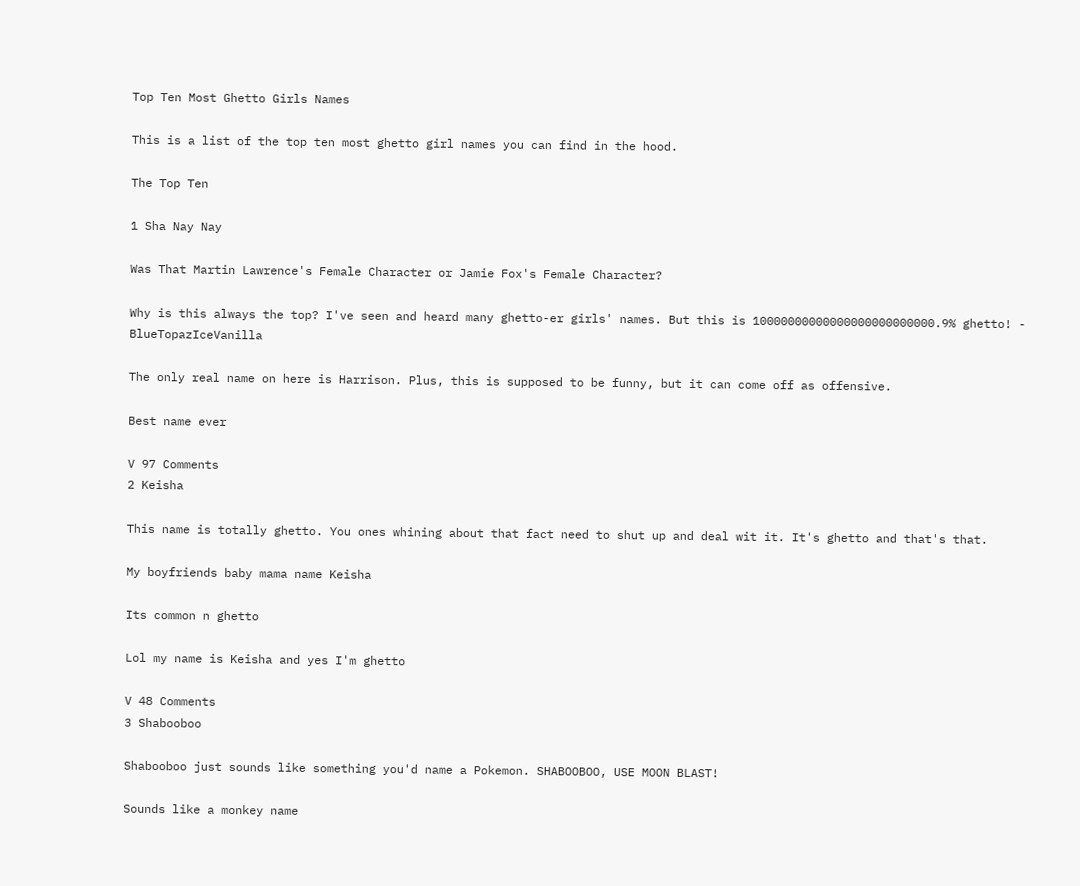Top Ten Most Ghetto Girls Names

This is a list of the top ten most ghetto girl names you can find in the hood.

The Top Ten

1 Sha Nay Nay

Was That Martin Lawrence's Female Character or Jamie Fox's Female Character?

Why is this always the top? I've seen and heard many ghetto-er girls' names. But this is 10000000000000000000000000.9% ghetto! - BlueTopazIceVanilla

The only real name on here is Harrison. Plus, this is supposed to be funny, but it can come off as offensive.

Best name ever

V 97 Comments
2 Keisha

This name is totally ghetto. You ones whining about that fact need to shut up and deal wit it. It's ghetto and that's that.

My boyfriends baby mama name Keisha

Its common n ghetto

Lol my name is Keisha and yes I'm ghetto

V 48 Comments
3 Shabooboo

Shabooboo just sounds like something you'd name a Pokemon. SHABOOBOO, USE MOON BLAST!

Sounds like a monkey name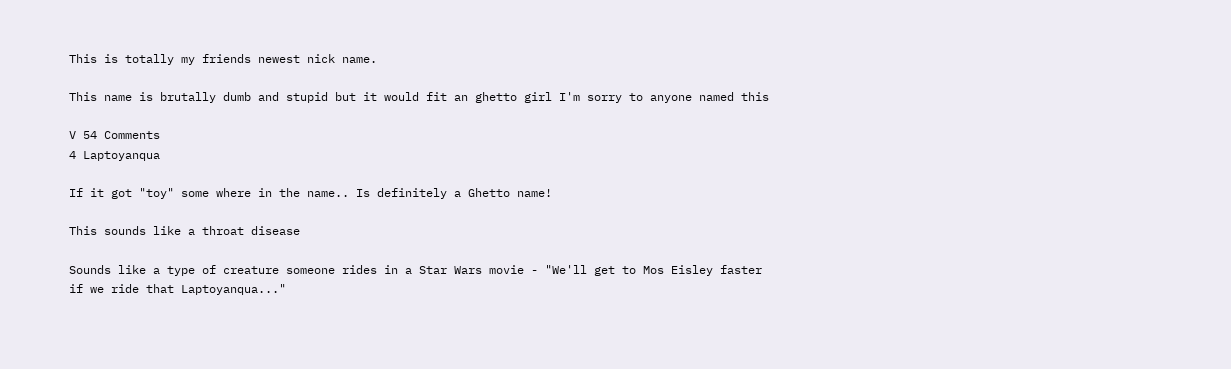This is totally my friends newest nick name.

This name is brutally dumb and stupid but it would fit an ghetto girl I'm sorry to anyone named this

V 54 Comments
4 Laptoyanqua

If it got "toy" some where in the name.. Is definitely a Ghetto name!

This sounds like a throat disease

Sounds like a type of creature someone rides in a Star Wars movie - "We'll get to Mos Eisley faster if we ride that Laptoyanqua..."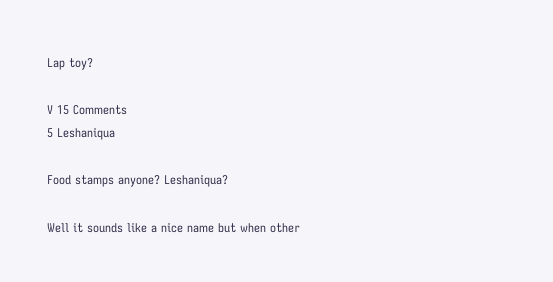Lap toy?

V 15 Comments
5 Leshaniqua

Food stamps anyone? Leshaniqua?

Well it sounds like a nice name but when other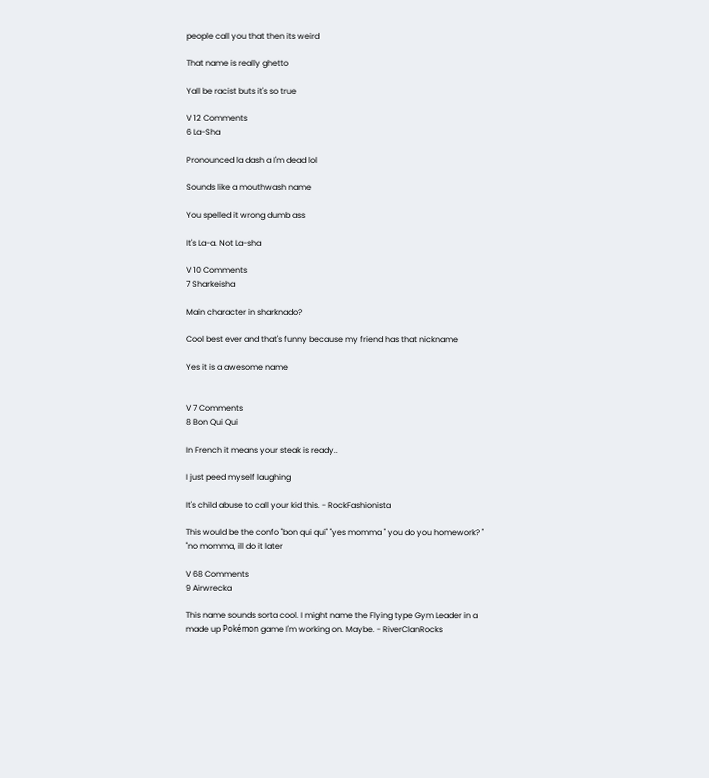people call you that then its weird

That name is really ghetto

Yall be racist buts it's so true

V 12 Comments
6 La-Sha

Pronounced la dash a I'm dead lol

Sounds like a mouthwash name

You spelled it wrong dumb ass

It's La-a. Not La-sha

V 10 Comments
7 Sharkeisha

Main character in sharknado?

Cool best ever and that's funny because my friend has that nickname

Yes it is a awesome name


V 7 Comments
8 Bon Qui Qui

In French it means your steak is ready..

I just peed myself laughing

It's child abuse to call your kid this. - RockFashionista

This would be the confo "bon qui qui" "yes momma " you do you homework? " "no momma, ill do it later

V 68 Comments
9 Airwrecka

This name sounds sorta cool. I might name the Flying type Gym Leader in a made up Pokémon game I'm working on. Maybe. - RiverClanRocks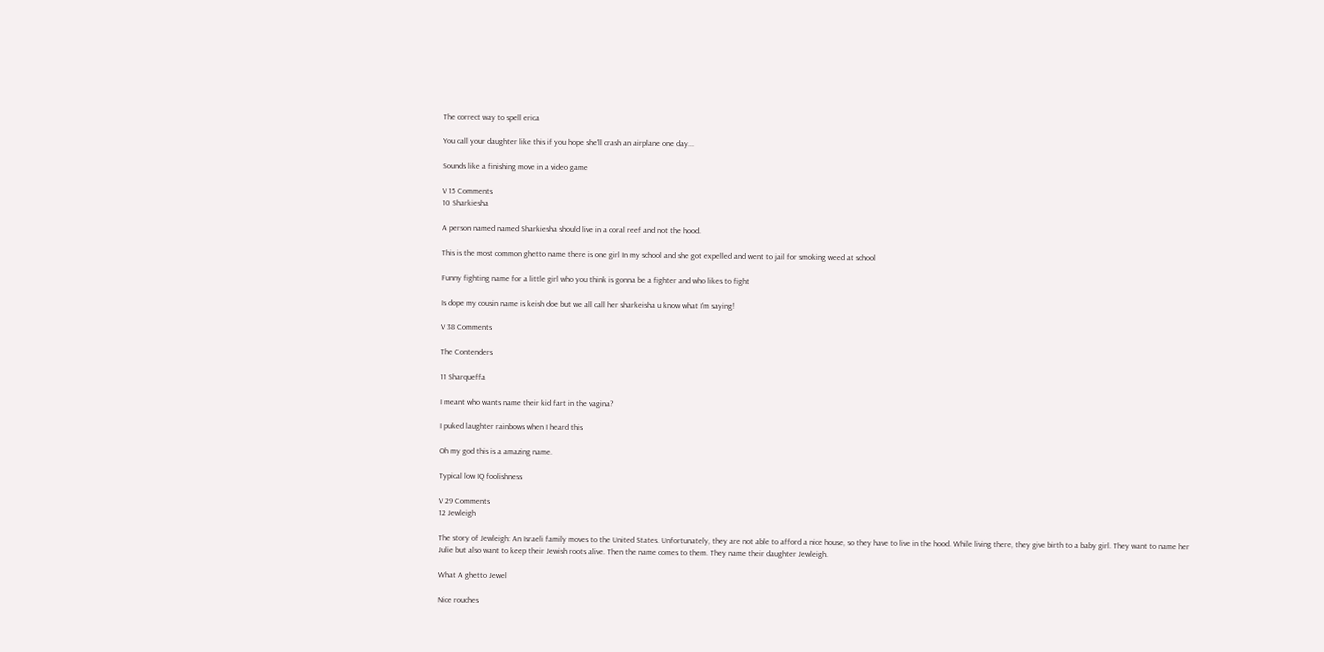The correct way to spell erica

You call your daughter like this if you hope she'll crash an airplane one day...

Sounds like a finishing move in a video game

V 15 Comments
10 Sharkiesha

A person named named Sharkiesha should live in a coral reef and not the hood.

This is the most common ghetto name there is one girl In my school and she got expelled and went to jail for smoking weed at school

Funny fighting name for a little girl who you think is gonna be a fighter and who likes to fight

Is dope my cousin name is keish doe but we all call her sharkeisha u know what I'm saying!

V 38 Comments

The Contenders

11 Sharqueffa

I meant who wants name their kid fart in the vagina?

I puked laughter rainbows when I heard this

Oh my god this is a amazing name.

Typical low IQ foolishness

V 29 Comments
12 Jewleigh

The story of Jewleigh: An Israeli family moves to the United States. Unfortunately, they are not able to afford a nice house, so they have to live in the hood. While living there, they give birth to a baby girl. They want to name her Julie but also want to keep their Jewish roots alive. Then the name comes to them. They name their daughter Jewleigh.

What A ghetto Jewel

Nice rouches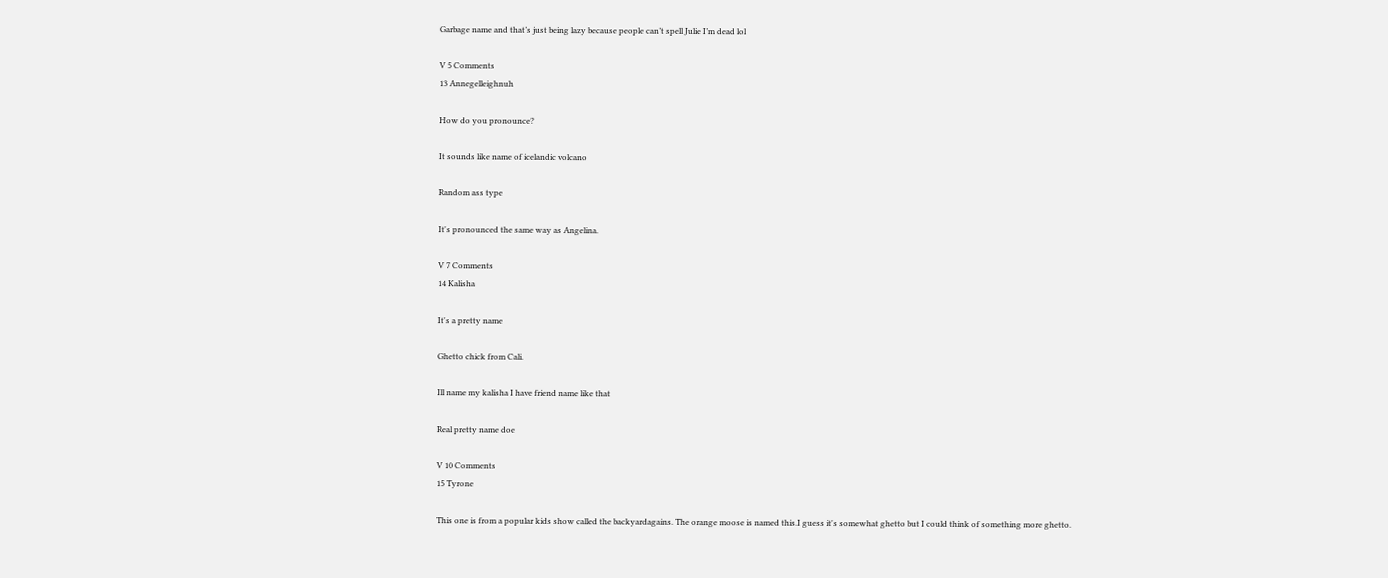Garbage name and that’s just being lazy because people can’t spell Julie I’m dead lol

V 5 Comments
13 Annegelleighnuh

How do you pronounce?

It sounds like name of icelandic volcano

Random ass type

It's pronounced the same way as Angelina.

V 7 Comments
14 Kalisha

It's a pretty name

Ghetto chick from Cali.

Ill name my kalisha I have friend name like that

Real pretty name doe

V 10 Comments
15 Tyrone

This one is from a popular kids show called the backyardagains. The orange moose is named this.I guess it's somewhat ghetto but I could think of something more ghetto.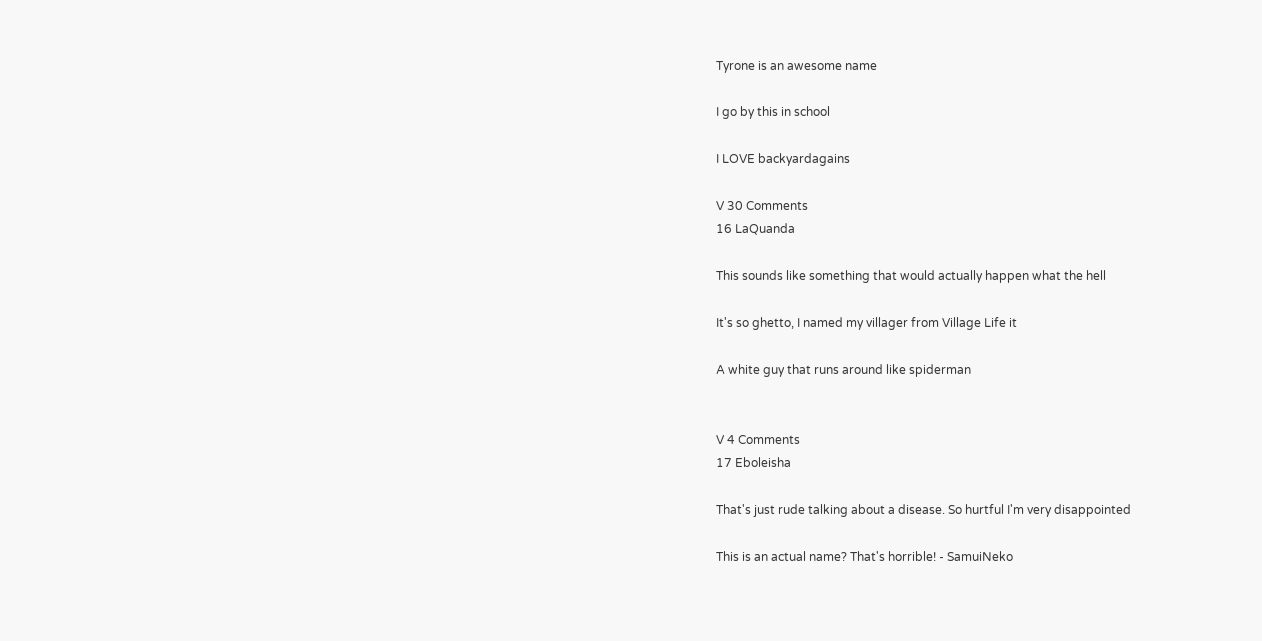Tyrone is an awesome name

I go by this in school

I LOVE backyardagains

V 30 Comments
16 LaQuanda

This sounds like something that would actually happen what the hell

It's so ghetto, I named my villager from Village Life it

A white guy that runs around like spiderman


V 4 Comments
17 Eboleisha

That's just rude talking about a disease. So hurtful I'm very disappointed

This is an actual name? That's horrible! - SamuiNeko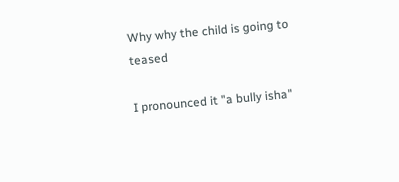Why why the child is going to teased

I pronounced it "a bully isha"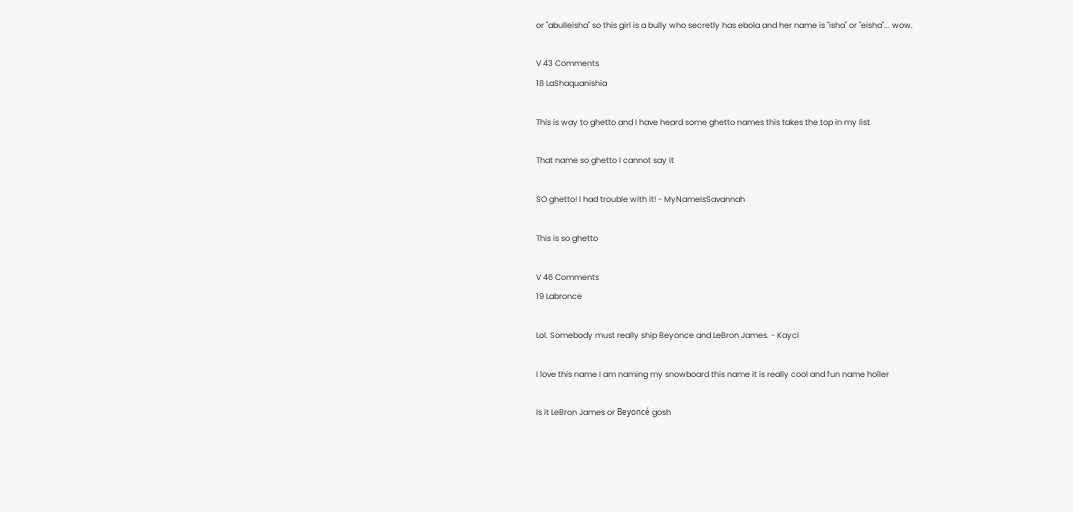or "abulleisha" so this girl is a bully who secretly has ebola and her name is "isha" or "eisha"... wow.

V 43 Comments
18 LaShaquanishia

This is way to ghetto and I have heard some ghetto names this takes the top in my list

That name so ghetto I cannot say it

SO ghetto! I had trouble with it! - MyNameIsSavannah

This is so ghetto

V 46 Comments
19 Labronce

Lol. Somebody must really ship Beyonce and LeBron James. - Kayci

I love this name I am naming my snowboard this name it is really cool and fun name holler

Is it LeBron James or Beyoncé gosh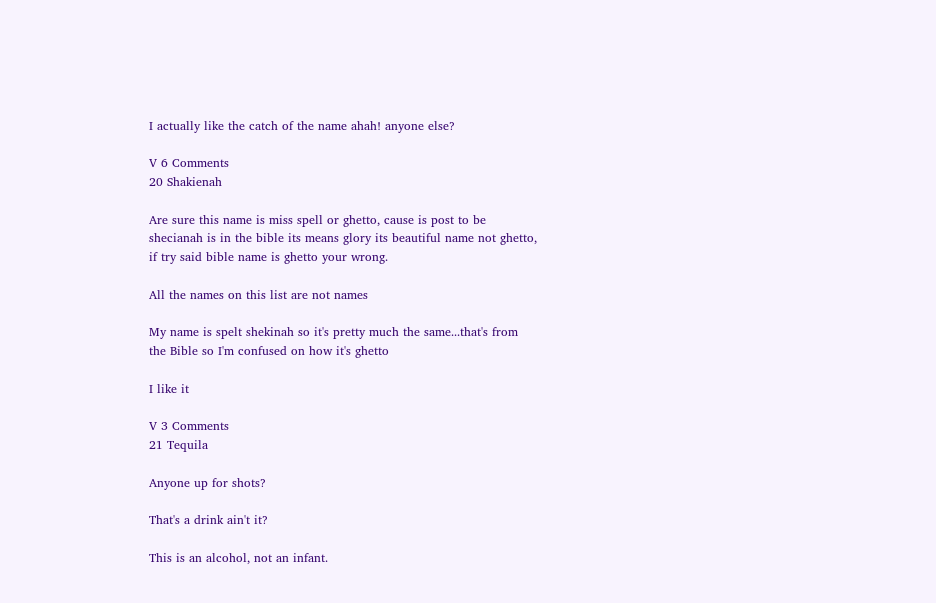I actually like the catch of the name ahah! anyone else?

V 6 Comments
20 Shakienah

Are sure this name is miss spell or ghetto, cause is post to be shecianah is in the bible its means glory its beautiful name not ghetto, if try said bible name is ghetto your wrong.

All the names on this list are not names

My name is spelt shekinah so it's pretty much the same...that's from the Bible so I'm confused on how it's ghetto

I like it

V 3 Comments
21 Tequila

Anyone up for shots?

That's a drink ain't it?

This is an alcohol, not an infant.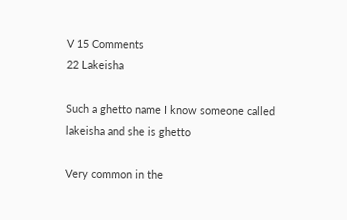V 15 Comments
22 Lakeisha

Such a ghetto name I know someone called lakeisha and she is ghetto

Very common in the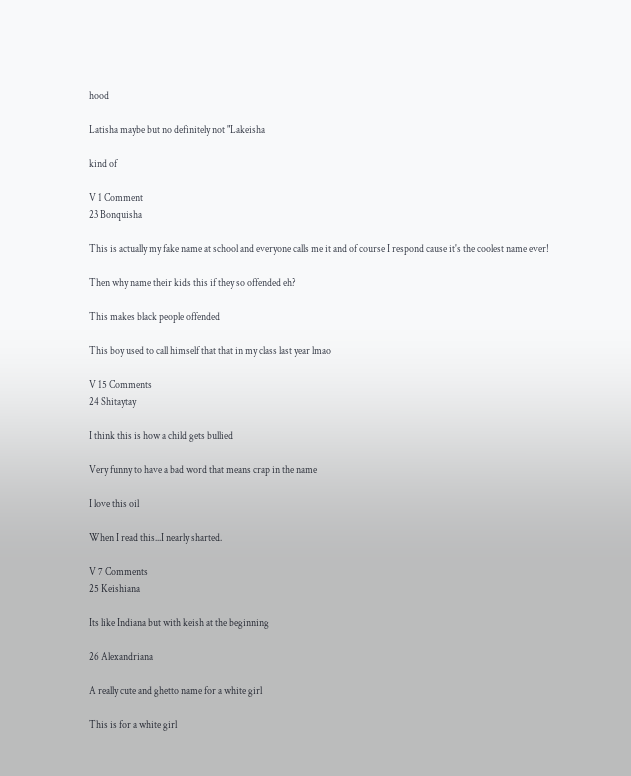hood

Latisha maybe but no definitely not "Lakeisha

kind of

V 1 Comment
23 Bonquisha

This is actually my fake name at school and everyone calls me it and of course I respond cause it's the coolest name ever!

Then why name their kids this if they so offended eh?

This makes black people offended

This boy used to call himself that that in my class last year lmao

V 15 Comments
24 Shitaytay

I think this is how a child gets bullied

Very funny to have a bad word that means crap in the name

I love this oil

When I read this...I nearly sharted.

V 7 Comments
25 Keishiana

Its like Indiana but with keish at the beginning

26 Alexandriana

A really cute and ghetto name for a white girl

This is for a white girl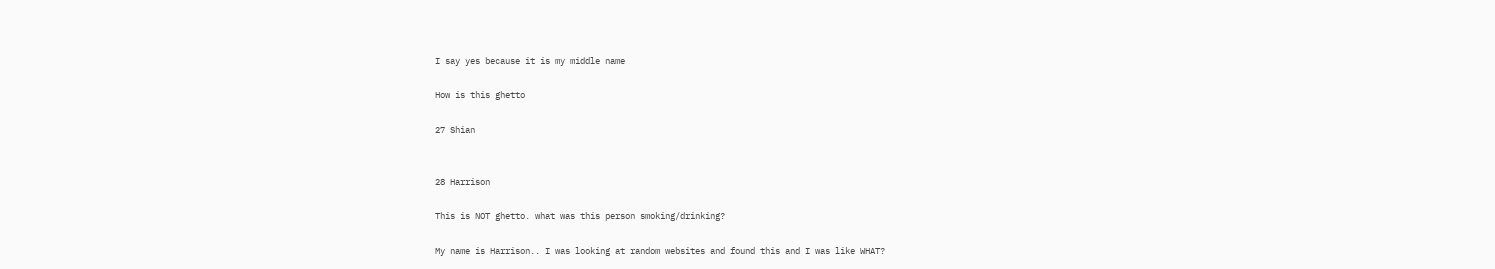I say yes because it is my middle name

How is this ghetto

27 Shian


28 Harrison

This is NOT ghetto. what was this person smoking/drinking?

My name is Harrison.. I was looking at random websites and found this and I was like WHAT?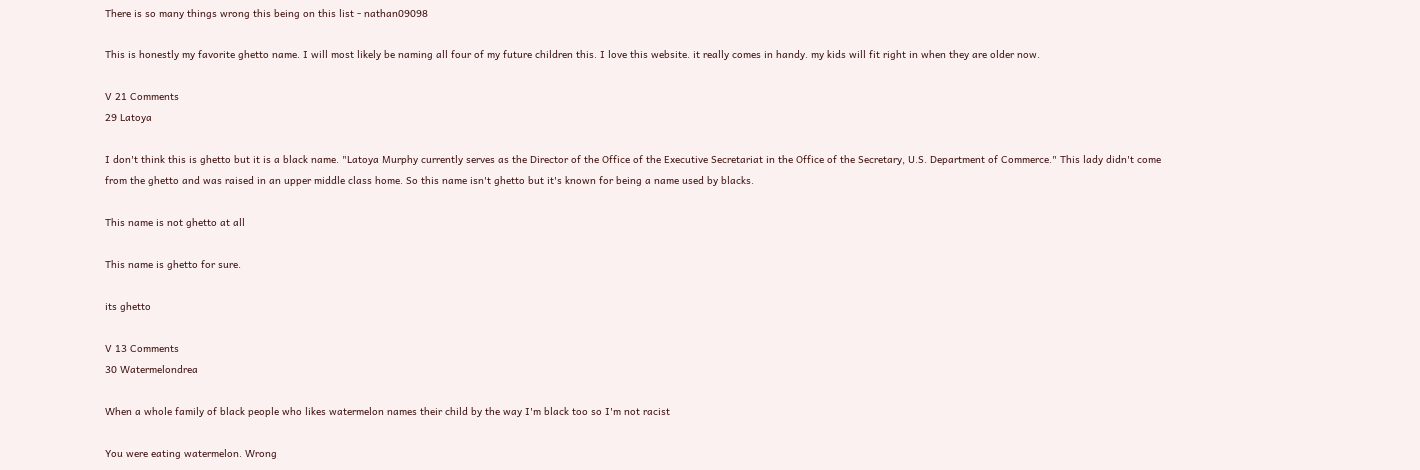There is so many things wrong this being on this list - nathan09098

This is honestly my favorite ghetto name. I will most likely be naming all four of my future children this. I love this website. it really comes in handy. my kids will fit right in when they are older now.

V 21 Comments
29 Latoya

I don't think this is ghetto but it is a black name. "Latoya Murphy currently serves as the Director of the Office of the Executive Secretariat in the Office of the Secretary, U.S. Department of Commerce." This lady didn't come from the ghetto and was raised in an upper middle class home. So this name isn't ghetto but it's known for being a name used by blacks.

This name is not ghetto at all

This name is ghetto for sure.

its ghetto

V 13 Comments
30 Watermelondrea

When a whole family of black people who likes watermelon names their child by the way I'm black too so I'm not racist

You were eating watermelon. Wrong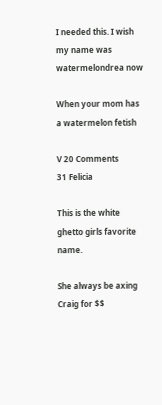I needed this. I wish my name was watermelondrea now

When your mom has a watermelon fetish

V 20 Comments
31 Felicia

This is the white ghetto girls favorite name.

She always be axing Craig for $$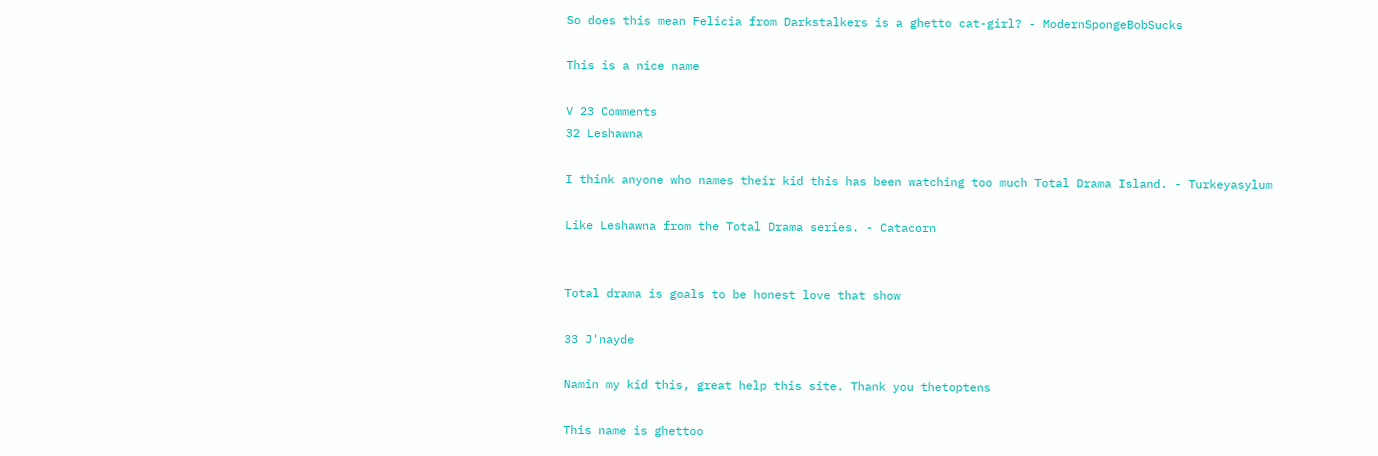So does this mean Felicia from Darkstalkers is a ghetto cat-girl? - ModernSpongeBobSucks

This is a nice name

V 23 Comments
32 Leshawna

I think anyone who names their kid this has been watching too much Total Drama Island. - Turkeyasylum

Like Leshawna from the Total Drama series. - Catacorn


Total drama is goals to be honest love that show

33 J'nayde

Namin my kid this, great help this site. Thank you thetoptens

This name is ghettoo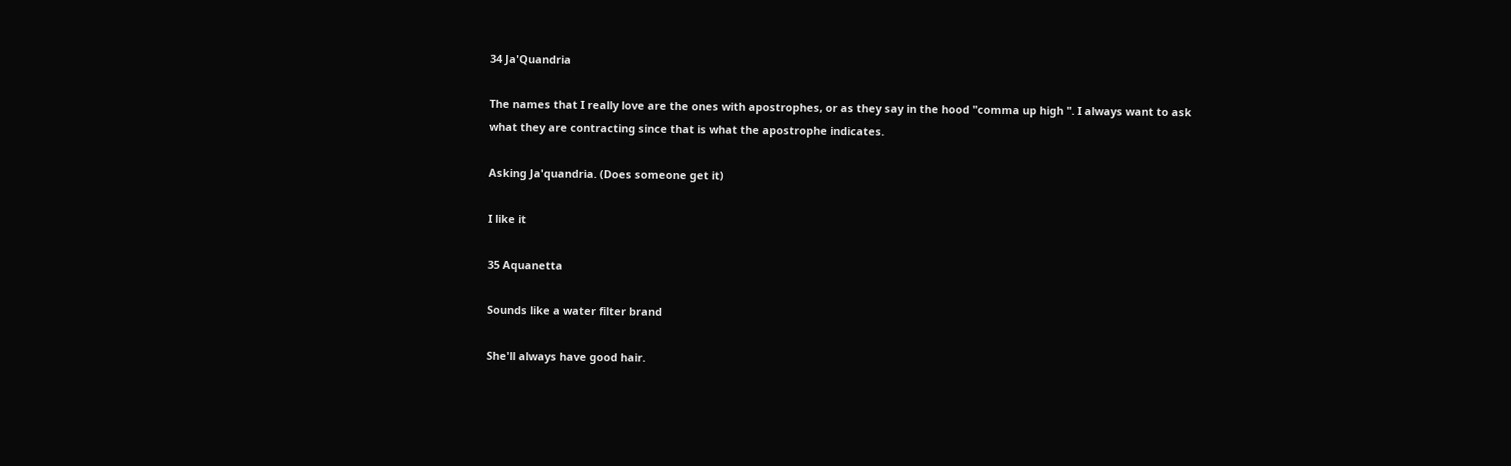34 Ja'Quandria

The names that I really love are the ones with apostrophes, or as they say in the hood "comma up high ". I always want to ask what they are contracting since that is what the apostrophe indicates.

Asking Ja'quandria. (Does someone get it)

I like it

35 Aquanetta

Sounds like a water filter brand

She'll always have good hair.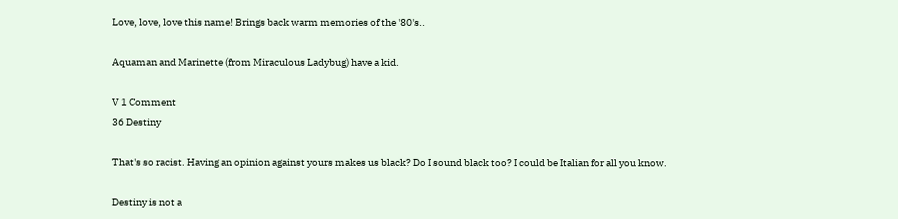Love, love, love this name! Brings back warm memories of the '80's..

Aquaman and Marinette (from Miraculous Ladybug) have a kid.

V 1 Comment
36 Destiny

That's so racist. Having an opinion against yours makes us black? Do I sound black too? I could be Italian for all you know.

Destiny is not a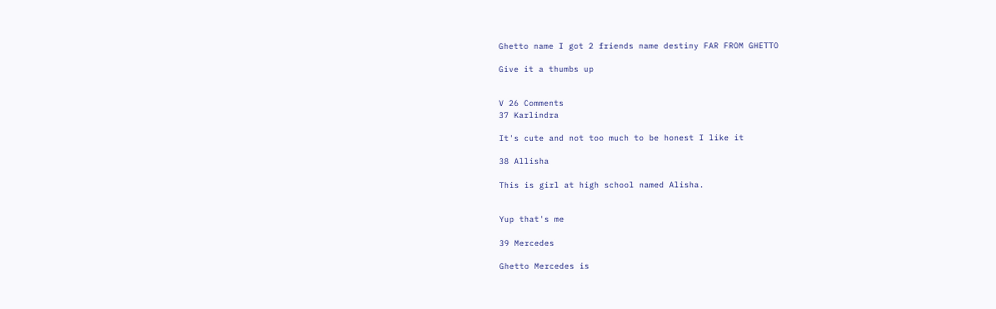Ghetto name I got 2 friends name destiny FAR FROM GHETTO

Give it a thumbs up


V 26 Comments
37 Karlindra

It's cute and not too much to be honest I like it

38 Allisha

This is girl at high school named Alisha.


Yup that's me

39 Mercedes

Ghetto Mercedes is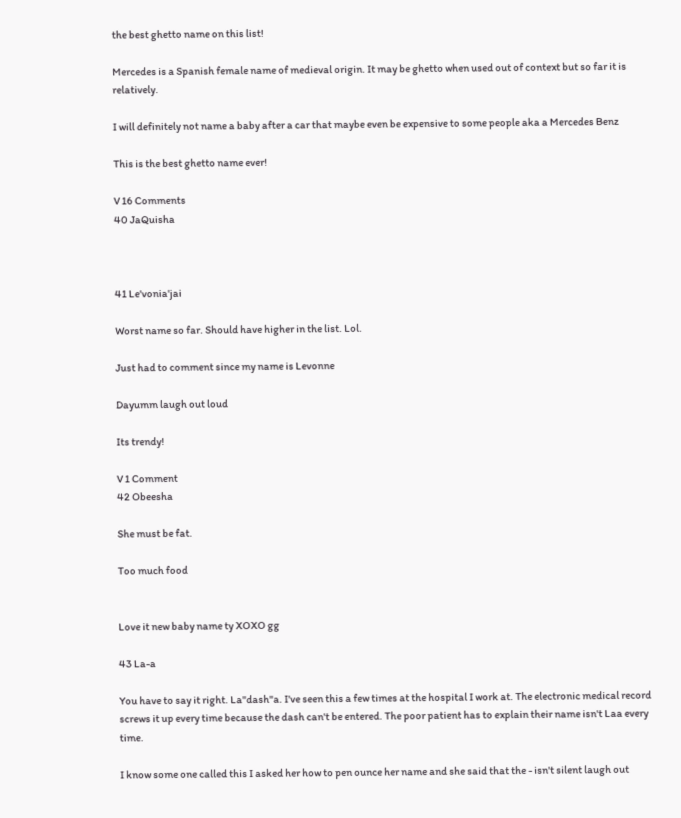the best ghetto name on this list!

Mercedes is a Spanish female name of medieval origin. It may be ghetto when used out of context but so far it is relatively.

I will definitely not name a baby after a car that maybe even be expensive to some people aka a Mercedes Benz

This is the best ghetto name ever!

V 16 Comments
40 JaQuisha



41 Le'vonia'jai

Worst name so far. Should have higher in the list. Lol.

Just had to comment since my name is Levonne

Dayumm laugh out loud

Its trendy!

V 1 Comment
42 Obeesha

She must be fat.

Too much food


Love it new baby name ty XOXO gg

43 La-a

You have to say it right. La"dash"a. I've seen this a few times at the hospital I work at. The electronic medical record screws it up every time because the dash can't be entered. The poor patient has to explain their name isn't Laa every time.

I know some one called this I asked her how to pen ounce her name and she said that the - isn't silent laugh out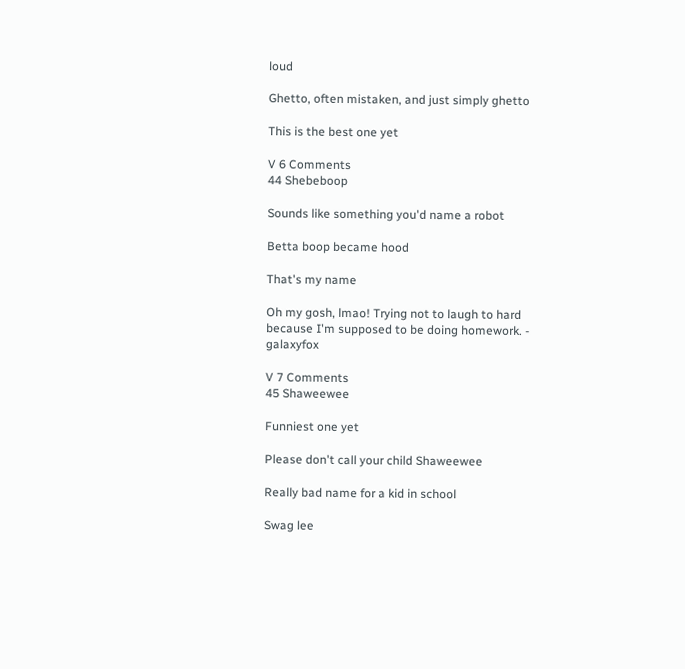loud

Ghetto, often mistaken, and just simply ghetto

This is the best one yet

V 6 Comments
44 Shebeboop

Sounds like something you'd name a robot

Betta boop became hood

That's my name

Oh my gosh, lmao! Trying not to laugh to hard because I'm supposed to be doing homework. - galaxyfox

V 7 Comments
45 Shaweewee

Funniest one yet

Please don't call your child Shaweewee

Really bad name for a kid in school

Swag lee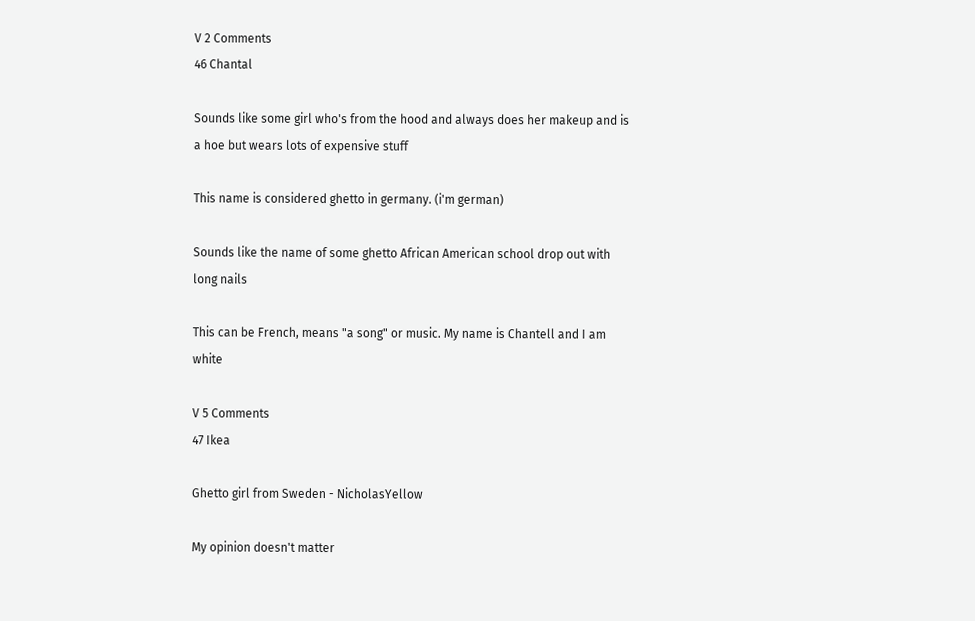V 2 Comments
46 Chantal

Sounds like some girl who's from the hood and always does her makeup and is a hoe but wears lots of expensive stuff

This name is considered ghetto in germany. (i'm german)

Sounds like the name of some ghetto African American school drop out with long nails

This can be French, means "a song" or music. My name is Chantell and I am white

V 5 Comments
47 Ikea

Ghetto girl from Sweden - NicholasYellow

My opinion doesn't matter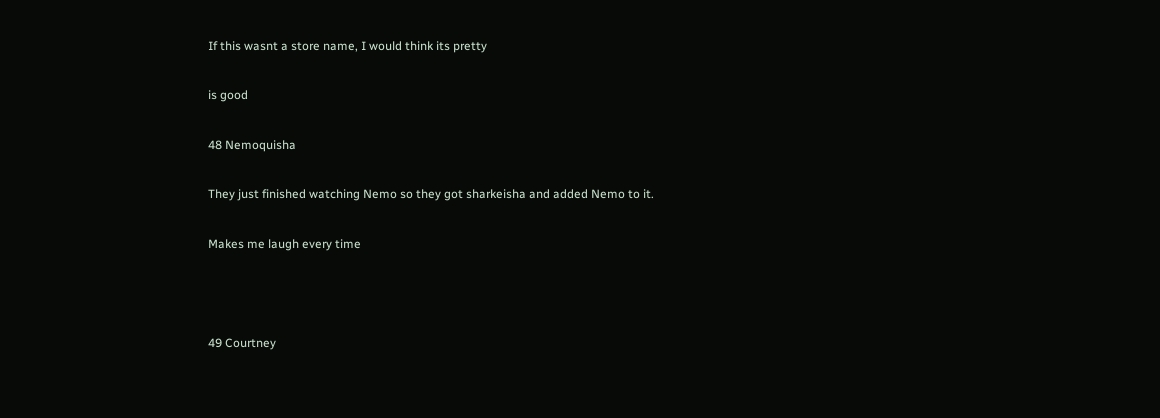If this wasnt a store name, I would think its pretty

is good

48 Nemoquisha

They just finished watching Nemo so they got sharkeisha and added Nemo to it.

Makes me laugh every time



49 Courtney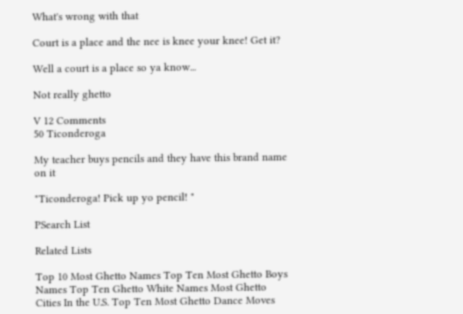What's wrong with that

Court is a place and the nee is knee your knee! Get it?

Well a court is a place so ya know...

Not really ghetto

V 12 Comments
50 Ticonderoga

My teacher buys pencils and they have this brand name on it

"Ticonderoga! Pick up yo pencil! "

PSearch List

Related Lists

Top 10 Most Ghetto Names Top Ten Most Ghetto Boys Names Top Ten Ghetto White Names Most Ghetto Cities In the U.S. Top Ten Most Ghetto Dance Moves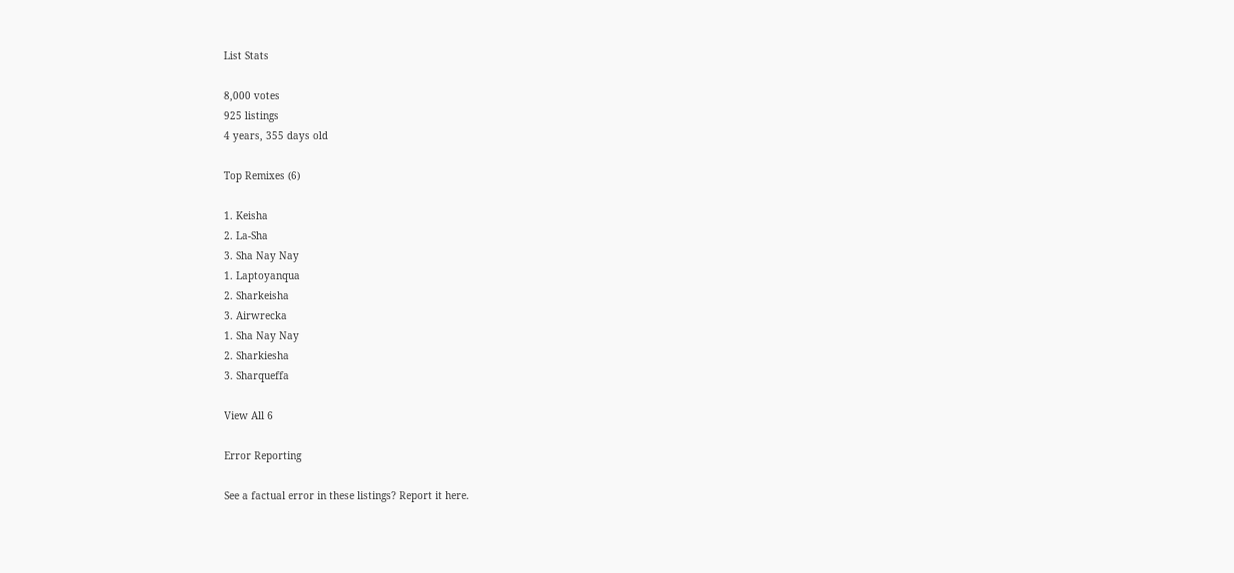List Stats

8,000 votes
925 listings
4 years, 355 days old

Top Remixes (6)

1. Keisha
2. La-Sha
3. Sha Nay Nay
1. Laptoyanqua
2. Sharkeisha
3. Airwrecka
1. Sha Nay Nay
2. Sharkiesha
3. Sharqueffa

View All 6

Error Reporting

See a factual error in these listings? Report it here.